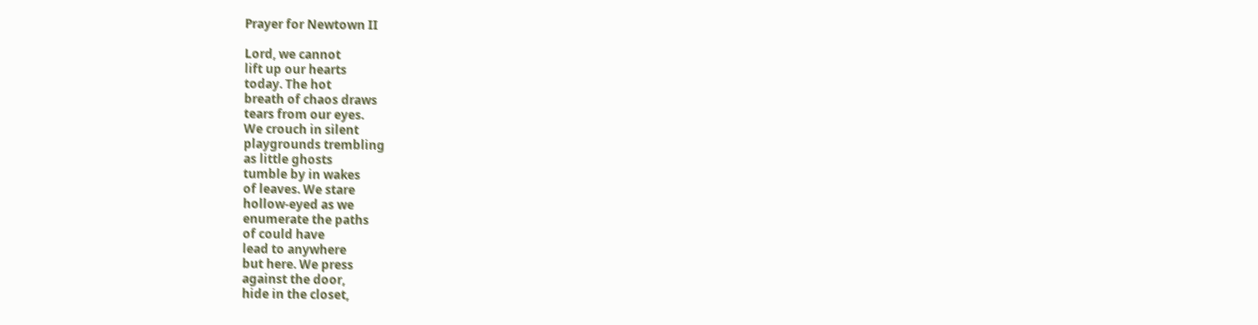Prayer for Newtown II

Lord, we cannot
lift up our hearts
today. The hot
breath of chaos draws
tears from our eyes.
We crouch in silent
playgrounds trembling
as little ghosts
tumble by in wakes
of leaves. We stare
hollow-eyed as we
enumerate the paths
of could have
lead to anywhere
but here. We press
against the door,
hide in the closet,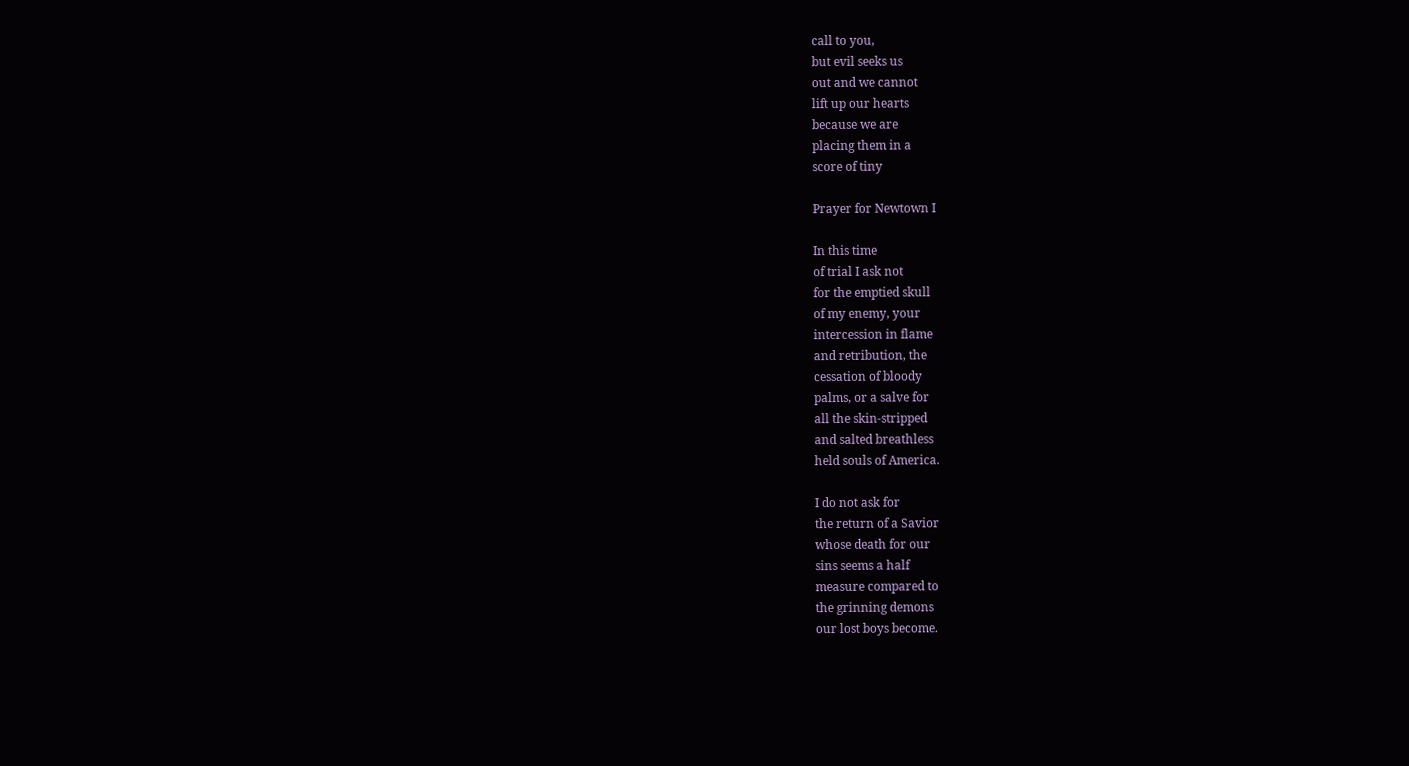call to you,
but evil seeks us
out and we cannot
lift up our hearts
because we are
placing them in a
score of tiny

Prayer for Newtown I

In this time
of trial I ask not
for the emptied skull
of my enemy, your
intercession in flame
and retribution, the
cessation of bloody
palms, or a salve for
all the skin-stripped
and salted breathless
held souls of America.

I do not ask for
the return of a Savior
whose death for our
sins seems a half
measure compared to
the grinning demons
our lost boys become.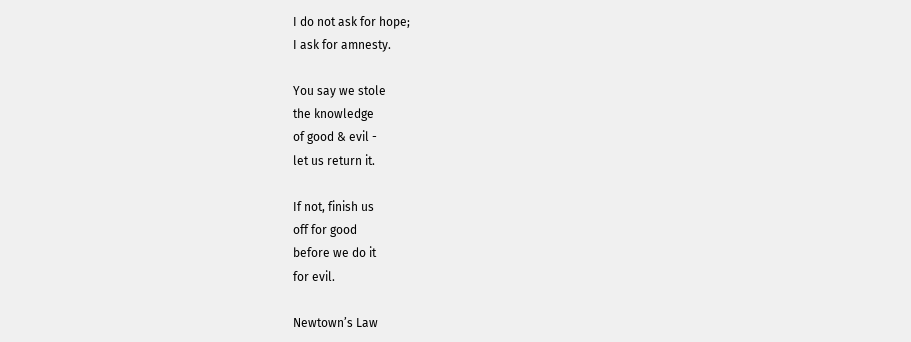I do not ask for hope;
I ask for amnesty.

You say we stole
the knowledge
of good & evil -
let us return it.

If not, finish us
off for good
before we do it
for evil.

Newtown’s Law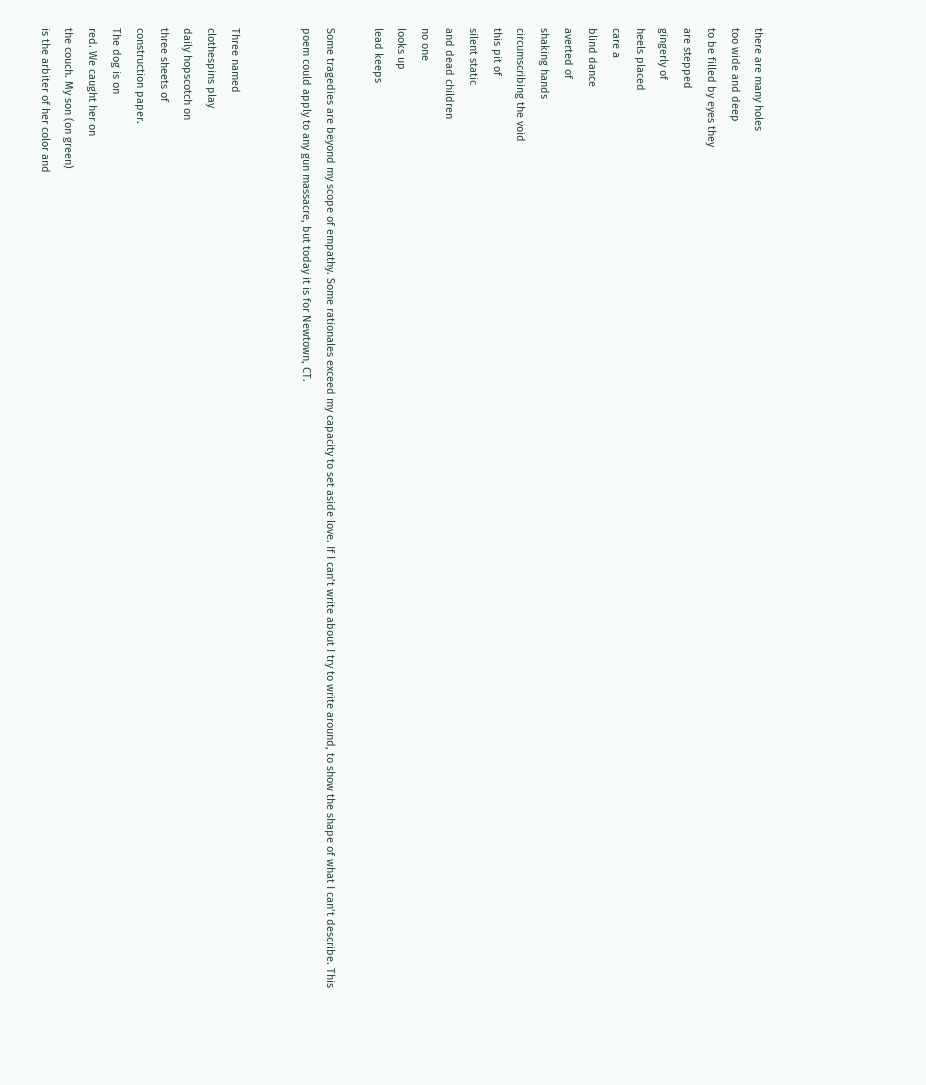there are many holes
too wide and deep
to be filled by eyes they
are stepped
gingerly of
heels placed
care a
blind dance
averted of
shaking hands
circumscribing the void
this pit of
silent static
and dead children
no one
looks up
lead keeps

Some tragedies are beyond my scope of empathy. Some rationales exceed my capacity to set aside love. If I can’t write about I try to write around, to show the shape of what I can’t describe. This poem could apply to any gun massacre, but today it is for Newtown, CT.


Three named
clothespins play
daily hopscotch on
three sheets of
construction paper.
The dog is on
red. We caught her on
the couch. My son (on green)
is the arbiter of her color and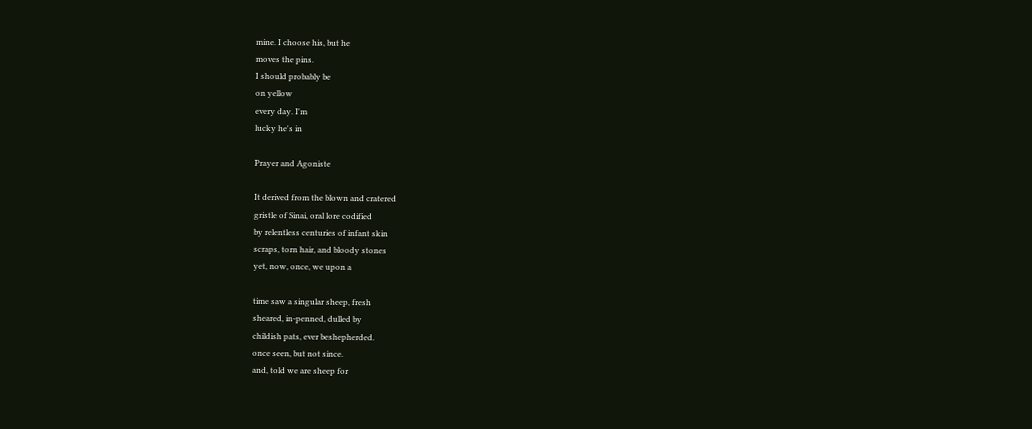mine. I choose his, but he
moves the pins.
I should probably be
on yellow
every day. I'm
lucky he's in

Prayer and Agoniste

It derived from the blown and cratered
gristle of Sinai, oral lore codified
by relentless centuries of infant skin
scraps, torn hair, and bloody stones
yet, now, once, we upon a

time saw a singular sheep, fresh
sheared, in-penned, dulled by
childish pats, ever beshepherded.
once seen, but not since.
and, told we are sheep for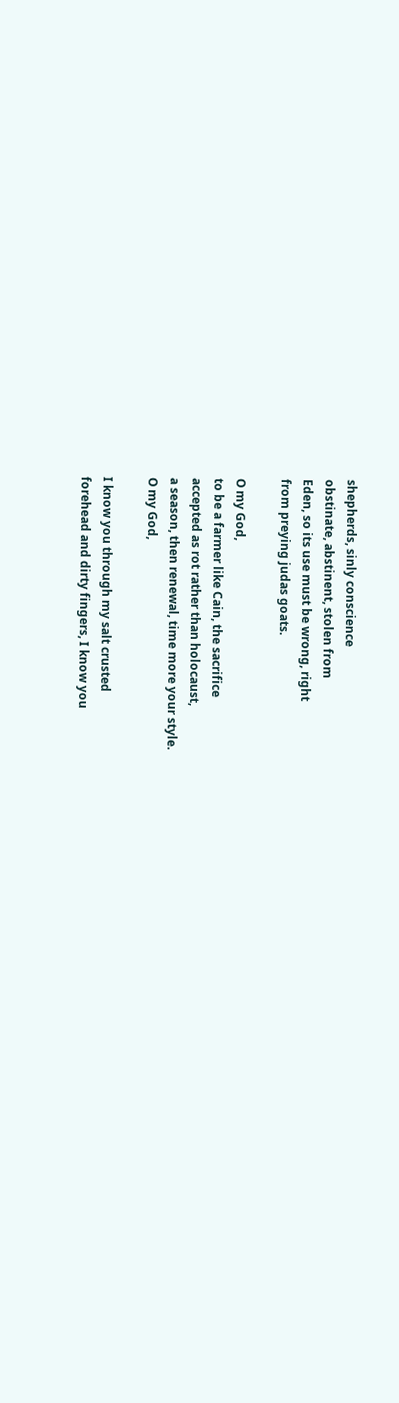shepherds, sinly conscience
obstinate, abstinent, stolen from
Eden, so its use must be wrong, right
from preying judas goats.

O my God,
to be a farmer like Cain, the sacrifice
accepted as rot rather than holocaust,
a season, then renewal, time more your style.
O my God,

I know you through my salt crusted
forehead and dirty fingers, I know you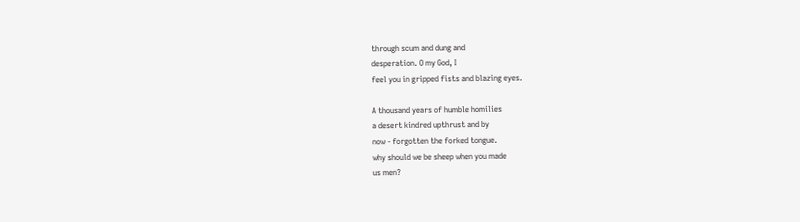through scum and dung and
desperation. O my God, I
feel you in gripped fists and blazing eyes.

A thousand years of humble homilies
a desert kindred upthrust and by
now - forgotten the forked tongue.
why should we be sheep when you made
us men?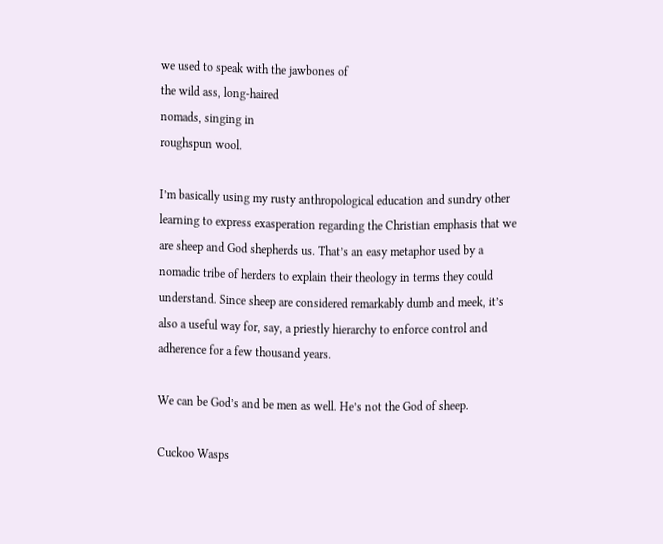we used to speak with the jawbones of
the wild ass, long-haired
nomads, singing in
roughspun wool.

I’m basically using my rusty anthropological education and sundry other learning to express exasperation regarding the Christian emphasis that we are sheep and God shepherds us. That’s an easy metaphor used by a nomadic tribe of herders to explain their theology in terms they could understand. Since sheep are considered remarkably dumb and meek, it’s also a useful way for, say, a priestly hierarchy to enforce control and adherence for a few thousand years.

We can be God’s and be men as well. He’s not the God of sheep.

Cuckoo Wasps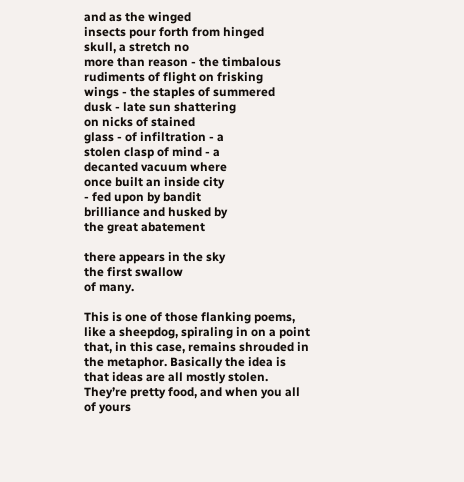and as the winged
insects pour forth from hinged
skull, a stretch no
more than reason - the timbalous
rudiments of flight on frisking
wings - the staples of summered
dusk - late sun shattering
on nicks of stained
glass - of infiltration - a
stolen clasp of mind - a
decanted vacuum where
once built an inside city
- fed upon by bandit
brilliance and husked by
the great abatement

there appears in the sky
the first swallow
of many.

This is one of those flanking poems, like a sheepdog, spiraling in on a point that, in this case, remains shrouded in the metaphor. Basically the idea is that ideas are all mostly stolen. They’re pretty food, and when you all of yours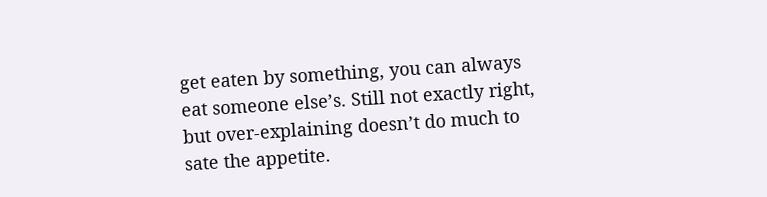get eaten by something, you can always eat someone else’s. Still not exactly right, but over-explaining doesn’t do much to sate the appetite.